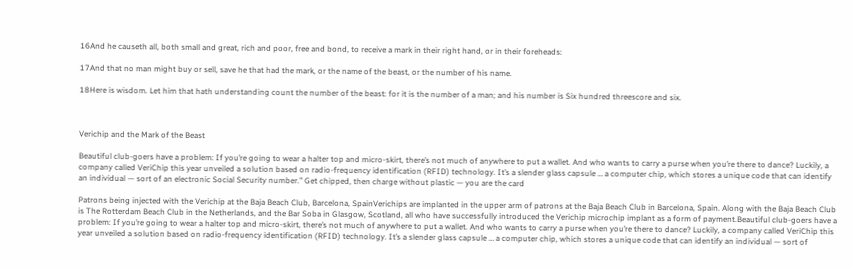16And he causeth all, both small and great, rich and poor, free and bond, to receive a mark in their right hand, or in their foreheads:

17And that no man might buy or sell, save he that had the mark, or the name of the beast, or the number of his name.

18Here is wisdom. Let him that hath understanding count the number of the beast: for it is the number of a man; and his number is Six hundred threescore and six.



Verichip and the Mark of the Beast

Beautiful club-goers have a problem: If you’re going to wear a halter top and micro-skirt, there’s not much of anywhere to put a wallet. And who wants to carry a purse when you’re there to dance? Luckily, a company called VeriChip this year unveiled a solution based on radio-frequency identification (RFID) technology. It’s a slender glass capsule … a computer chip, which stores a unique code that can identify an individual — sort of an electronic Social Security number.” Get chipped, then charge without plastic — you are the card

Patrons being injected with the Verichip at the Baja Beach Club, Barcelona, SpainVerichips are implanted in the upper arm of patrons at the Baja Beach Club in Barcelona, Spain. Along with the Baja Beach Club is The Rotterdam Beach Club in the Netherlands, and the Bar Soba in Glasgow, Scotland, all who have successfully introduced the Verichip microchip implant as a form of payment.Beautiful club-goers have a problem: If you’re going to wear a halter top and micro-skirt, there’s not much of anywhere to put a wallet. And who wants to carry a purse when you’re there to dance? Luckily, a company called VeriChip this year unveiled a solution based on radio-frequency identification (RFID) technology. It’s a slender glass capsule … a computer chip, which stores a unique code that can identify an individual — sort of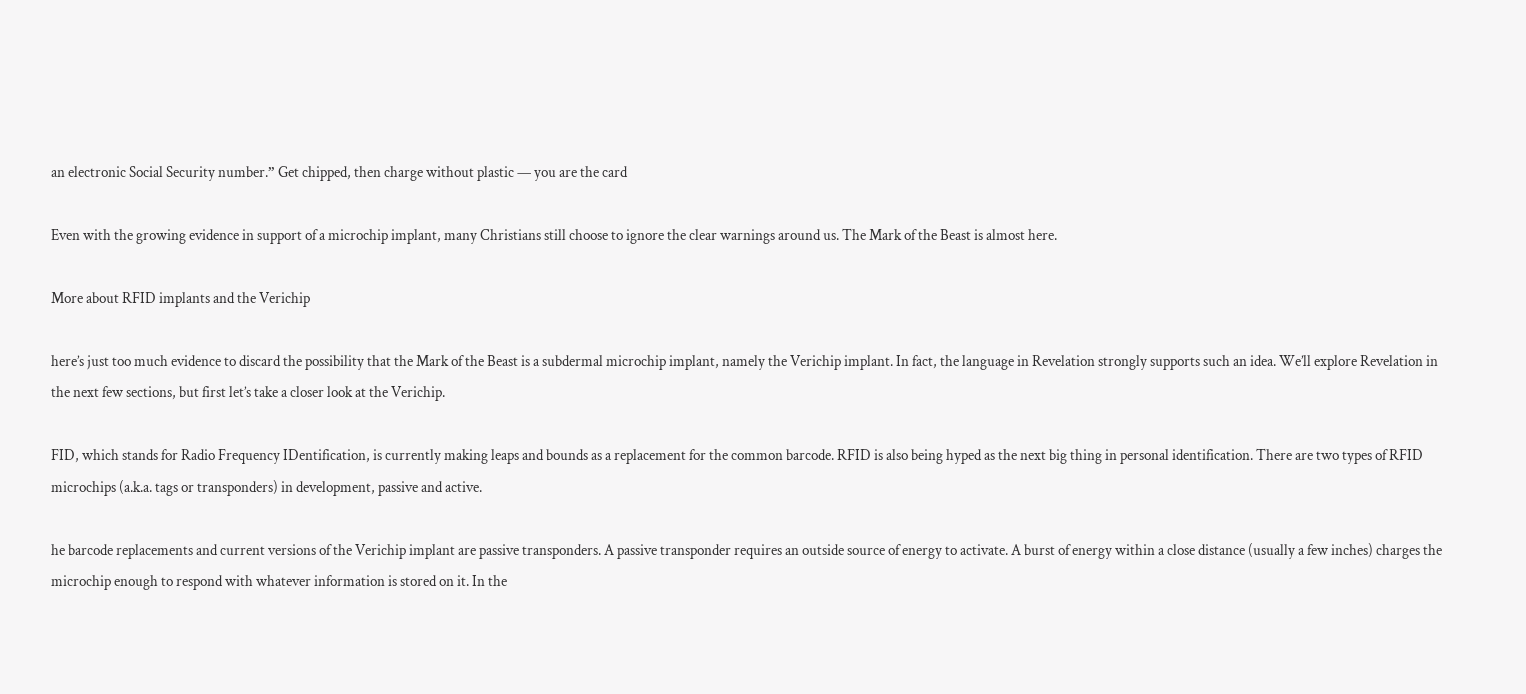an electronic Social Security number.” Get chipped, then charge without plastic — you are the card

Even with the growing evidence in support of a microchip implant, many Christians still choose to ignore the clear warnings around us. The Mark of the Beast is almost here.

More about RFID implants and the Verichip

here’s just too much evidence to discard the possibility that the Mark of the Beast is a subdermal microchip implant, namely the Verichip implant. In fact, the language in Revelation strongly supports such an idea. We’ll explore Revelation in the next few sections, but first let’s take a closer look at the Verichip.

FID, which stands for Radio Frequency IDentification, is currently making leaps and bounds as a replacement for the common barcode. RFID is also being hyped as the next big thing in personal identification. There are two types of RFID microchips (a.k.a. tags or transponders) in development, passive and active.

he barcode replacements and current versions of the Verichip implant are passive transponders. A passive transponder requires an outside source of energy to activate. A burst of energy within a close distance (usually a few inches) charges the microchip enough to respond with whatever information is stored on it. In the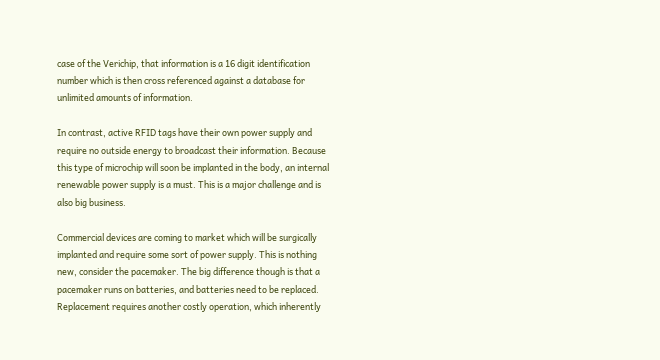case of the Verichip, that information is a 16 digit identification number which is then cross referenced against a database for unlimited amounts of information.

In contrast, active RFID tags have their own power supply and require no outside energy to broadcast their information. Because this type of microchip will soon be implanted in the body, an internal renewable power supply is a must. This is a major challenge and is also big business.

Commercial devices are coming to market which will be surgically implanted and require some sort of power supply. This is nothing new, consider the pacemaker. The big difference though is that a pacemaker runs on batteries, and batteries need to be replaced. Replacement requires another costly operation, which inherently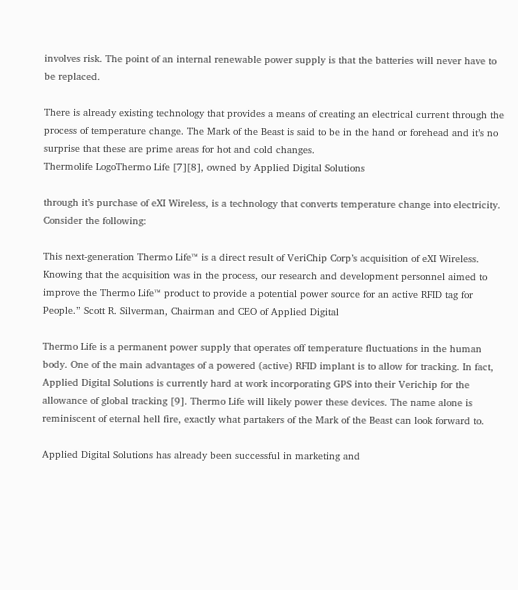involves risk. The point of an internal renewable power supply is that the batteries will never have to be replaced.

There is already existing technology that provides a means of creating an electrical current through the process of temperature change. The Mark of the Beast is said to be in the hand or forehead and it’s no surprise that these are prime areas for hot and cold changes.
Thermolife LogoThermo Life [7][8], owned by Applied Digital Solutions

through it’s purchase of eXI Wireless, is a technology that converts temperature change into electricity. Consider the following:

This next-generation Thermo Life™ is a direct result of VeriChip Corp’s acquisition of eXI Wireless. Knowing that the acquisition was in the process, our research and development personnel aimed to improve the Thermo Life™ product to provide a potential power source for an active RFID tag for People.” Scott R. Silverman, Chairman and CEO of Applied Digital

Thermo Life is a permanent power supply that operates off temperature fluctuations in the human body. One of the main advantages of a powered (active) RFID implant is to allow for tracking. In fact, Applied Digital Solutions is currently hard at work incorporating GPS into their Verichip for the allowance of global tracking [9]. Thermo Life will likely power these devices. The name alone is reminiscent of eternal hell fire, exactly what partakers of the Mark of the Beast can look forward to.

Applied Digital Solutions has already been successful in marketing and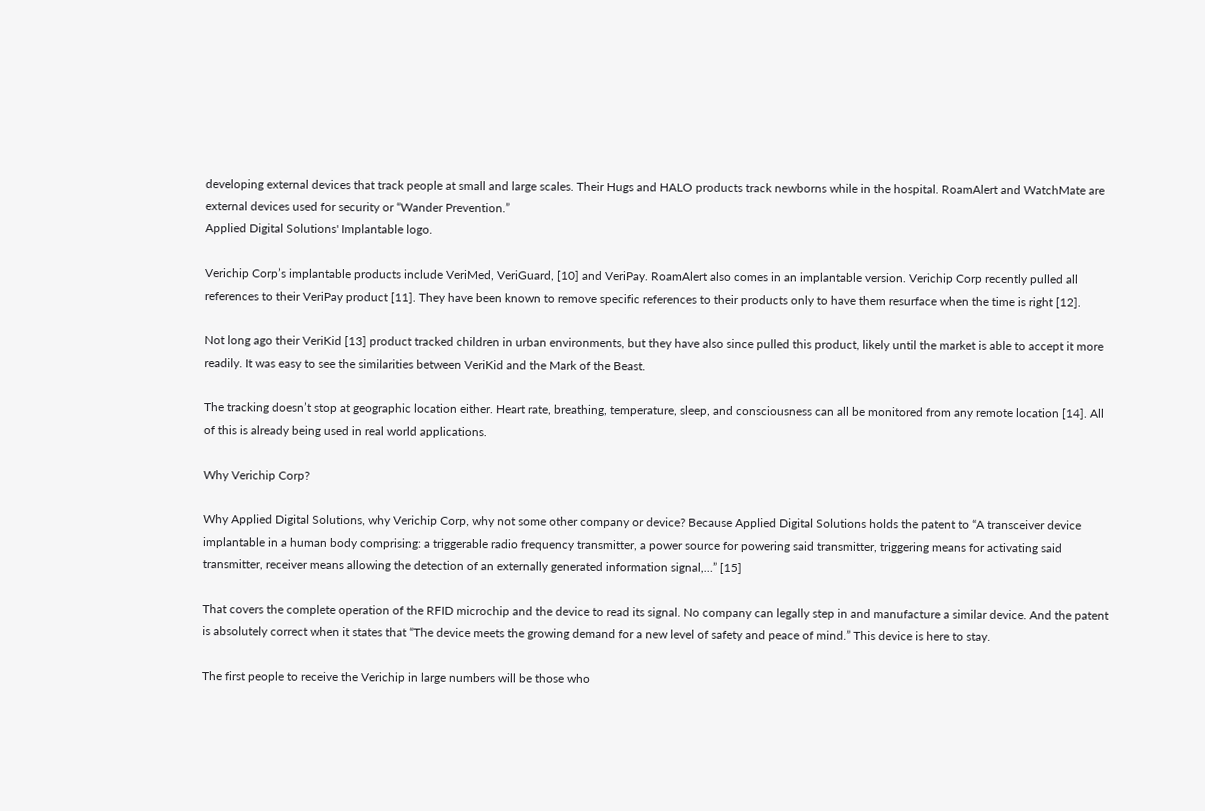developing external devices that track people at small and large scales. Their Hugs and HALO products track newborns while in the hospital. RoamAlert and WatchMate are external devices used for security or “Wander Prevention.”
Applied Digital Solutions' Implantable logo.

Verichip Corp’s implantable products include VeriMed, VeriGuard, [10] and VeriPay. RoamAlert also comes in an implantable version. Verichip Corp recently pulled all references to their VeriPay product [11]. They have been known to remove specific references to their products only to have them resurface when the time is right [12].

Not long ago their VeriKid [13] product tracked children in urban environments, but they have also since pulled this product, likely until the market is able to accept it more readily. It was easy to see the similarities between VeriKid and the Mark of the Beast.

The tracking doesn’t stop at geographic location either. Heart rate, breathing, temperature, sleep, and consciousness can all be monitored from any remote location [14]. All of this is already being used in real world applications.

Why Verichip Corp?

Why Applied Digital Solutions, why Verichip Corp, why not some other company or device? Because Applied Digital Solutions holds the patent to “A transceiver device implantable in a human body comprising: a triggerable radio frequency transmitter, a power source for powering said transmitter, triggering means for activating said transmitter, receiver means allowing the detection of an externally generated information signal,…” [15]

That covers the complete operation of the RFID microchip and the device to read its signal. No company can legally step in and manufacture a similar device. And the patent is absolutely correct when it states that “The device meets the growing demand for a new level of safety and peace of mind.” This device is here to stay.

The first people to receive the Verichip in large numbers will be those who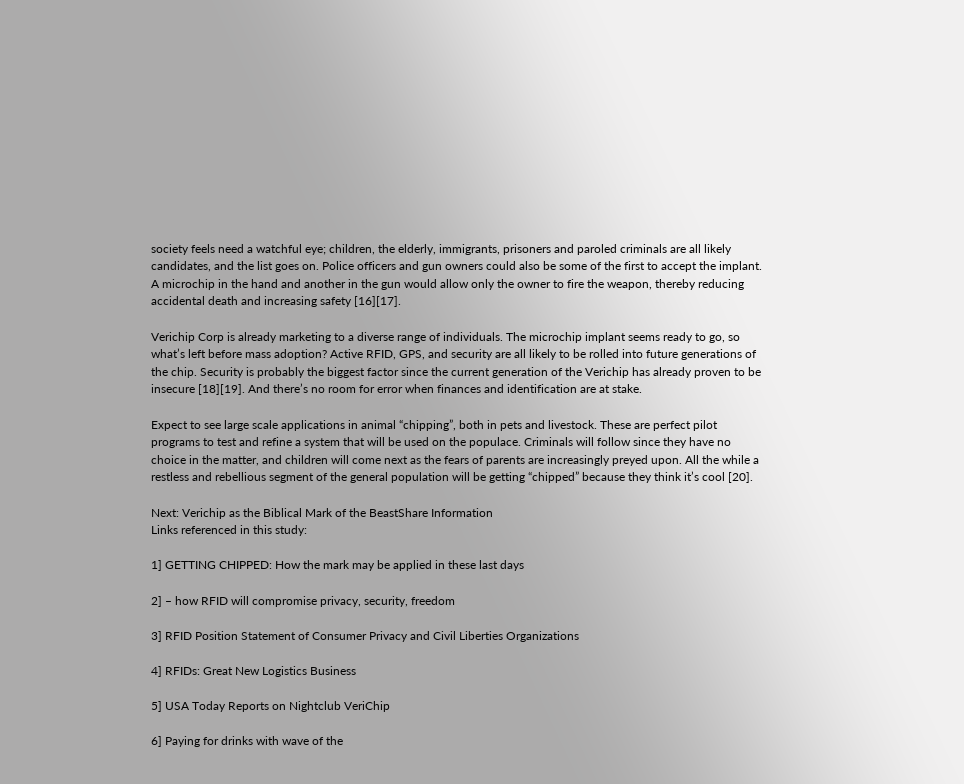society feels need a watchful eye; children, the elderly, immigrants, prisoners and paroled criminals are all likely candidates, and the list goes on. Police officers and gun owners could also be some of the first to accept the implant. A microchip in the hand and another in the gun would allow only the owner to fire the weapon, thereby reducing accidental death and increasing safety [16][17].

Verichip Corp is already marketing to a diverse range of individuals. The microchip implant seems ready to go, so what’s left before mass adoption? Active RFID, GPS, and security are all likely to be rolled into future generations of the chip. Security is probably the biggest factor since the current generation of the Verichip has already proven to be insecure [18][19]. And there’s no room for error when finances and identification are at stake.

Expect to see large scale applications in animal “chipping”, both in pets and livestock. These are perfect pilot programs to test and refine a system that will be used on the populace. Criminals will follow since they have no choice in the matter, and children will come next as the fears of parents are increasingly preyed upon. All the while a restless and rebellious segment of the general population will be getting “chipped” because they think it’s cool [20].

Next: Verichip as the Biblical Mark of the BeastShare Information
Links referenced in this study:

1] GETTING CHIPPED: How the mark may be applied in these last days

2] – how RFID will compromise privacy, security, freedom

3] RFID Position Statement of Consumer Privacy and Civil Liberties Organizations

4] RFIDs: Great New Logistics Business

5] USA Today Reports on Nightclub VeriChip

6] Paying for drinks with wave of the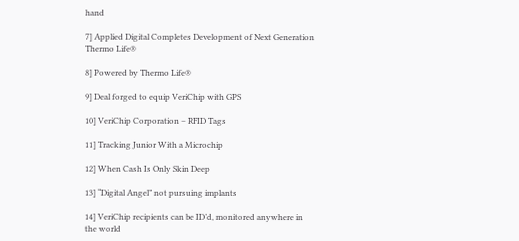hand

7] Applied Digital Completes Development of Next Generation Thermo Life®

8] Powered by Thermo Life®

9] Deal forged to equip VeriChip with GPS

10] VeriChip Corporation – RFID Tags

11] Tracking Junior With a Microchip

12] When Cash Is Only Skin Deep

13] “Digital Angel” not pursuing implants

14] VeriChip recipients can be ID’d, monitored anywhere in the world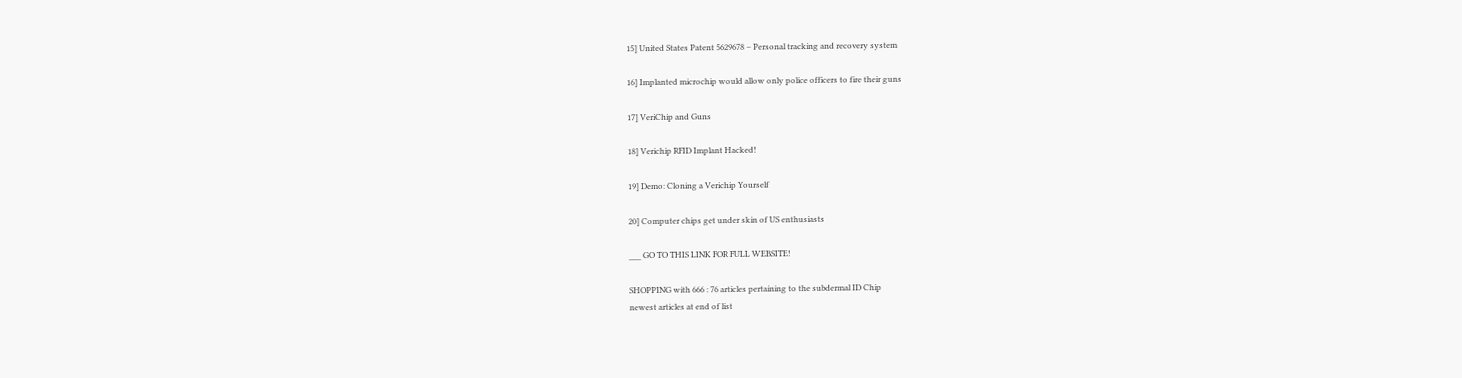15] United States Patent 5629678 – Personal tracking and recovery system

16] Implanted microchip would allow only police officers to fire their guns

17] VeriChip and Guns

18] Verichip RFID Implant Hacked!

19] Demo: Cloning a Verichip Yourself

20] Computer chips get under skin of US enthusiasts

___ GO TO THIS LINK FOR FULL WEBSITE!

SHOPPING with 666 : 76 articles pertaining to the subdermal ID Chip
newest articles at end of list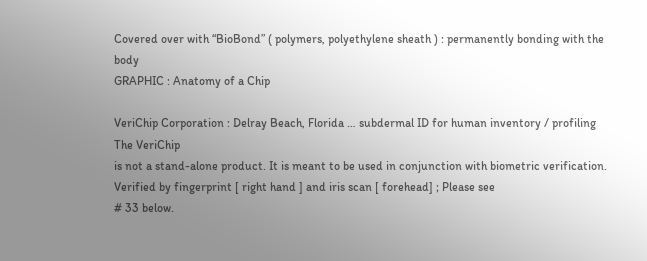Covered over with “BioBond” ( polymers, polyethylene sheath ) : permanently bonding with the body
GRAPHIC : Anatomy of a Chip

VeriChip Corporation : Delray Beach, Florida … subdermal ID for human inventory / profiling
The VeriChip
is not a stand-alone product. It is meant to be used in conjunction with biometric verification.
Verified by fingerprint [ right hand ] and iris scan [ forehead] ; Please see
# 33 below.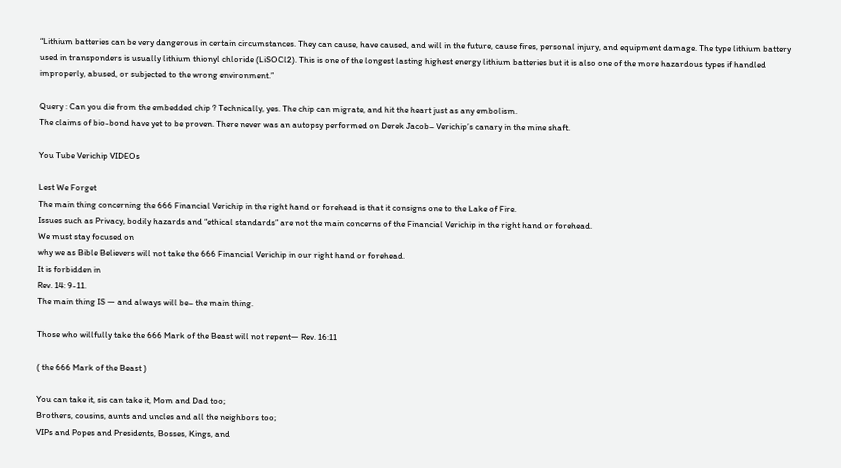“Lithium batteries can be very dangerous in certain circumstances. They can cause, have caused, and will in the future, cause fires, personal injury, and equipment damage. The type lithium battery used in transponders is usually lithium thionyl chloride (LiSOCl2). This is one of the longest lasting highest energy lithium batteries but it is also one of the more hazardous types if handled improperly, abused, or subjected to the wrong environment.”

Query : Can you die from the embedded chip ? Technically, yes. The chip can migrate, and hit the heart just as any embolism.
The claims of bio-bond have yet to be proven. There never was an autopsy performed on Derek Jacob– Verichip’s canary in the mine shaft.

You Tube Verichip VIDEOs

Lest We Forget
The main thing concerning the 666 Financial Verichip in the right hand or forehead is that it consigns one to the Lake of Fire.
Issues such as Privacy, bodily hazards and “ethical standards” are not the main concerns of the Financial Verichip in the right hand or forehead.
We must stay focused on
why we as Bible Believers will not take the 666 Financial Verichip in our right hand or forehead.
It is forbidden in
Rev. 14: 9-11.
The main thing IS — and always will be– the main thing.

Those who willfully take the 666 Mark of the Beast will not repent— Rev. 16:11

( the 666 Mark of the Beast )

You can take it, sis can take it, Mom and Dad too;
Brothers, cousins, aunts and uncles and all the neighbors too;
VIPs and Popes and Presidents, Bosses, Kings, and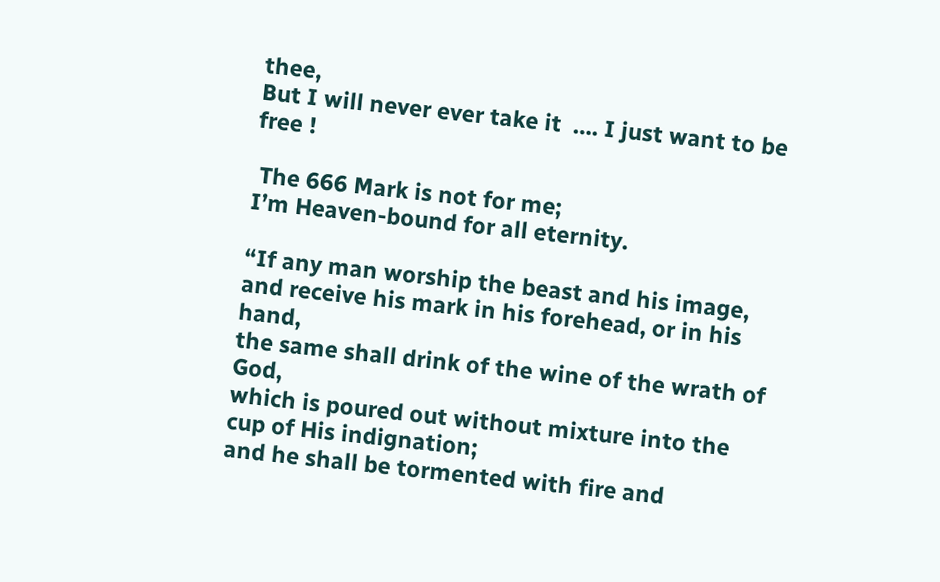thee,
But I will never ever take it  …. I just want to be free !

 The 666 Mark is not for me;
I’m Heaven-bound for all eternity.

“If any man worship the beast and his image, and receive his mark in his forehead, or in his hand,
the same shall drink of the wine of the wrath of God,
which is poured out without mixture into the cup of His indignation;
and he shall be tormented with fire and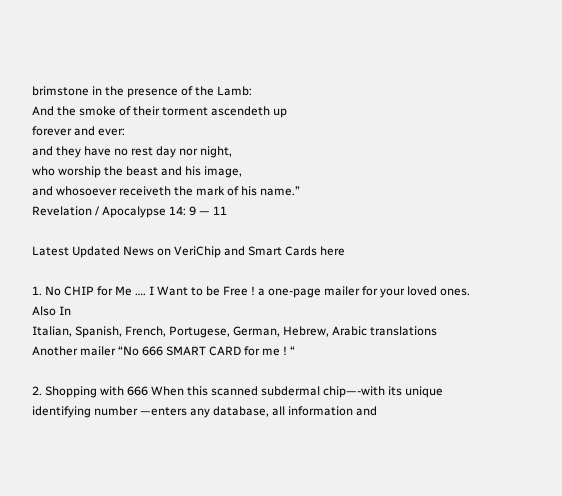brimstone in the presence of the Lamb:
And the smoke of their torment ascendeth up
forever and ever:
and they have no rest day nor night,
who worship the beast and his image,
and whosoever receiveth the mark of his name.”
Revelation / Apocalypse 14: 9 — 11

Latest Updated News on VeriChip and Smart Cards here

1. No CHIP for Me …. I Want to be Free ! a one-page mailer for your loved ones.
Also In
Italian, Spanish, French, Portugese, German, Hebrew, Arabic translations
Another mailer “No 666 SMART CARD for me ! “

2. Shopping with 666 When this scanned subdermal chip—-with its unique identifying number —enters any database, all information and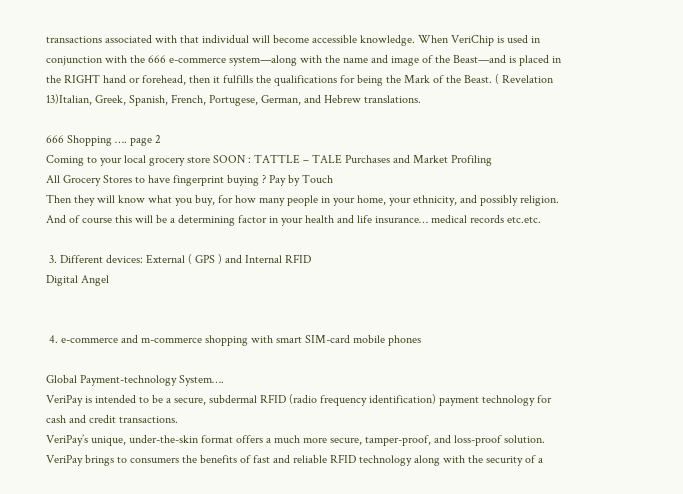transactions associated with that individual will become accessible knowledge. When VeriChip is used in conjunction with the 666 e-commerce system—along with the name and image of the Beast—and is placed in the RIGHT hand or forehead, then it fulfills the qualifications for being the Mark of the Beast. ( Revelation 13)Italian, Greek, Spanish, French, Portugese, German, and Hebrew translations.

666 Shopping …. page 2
Coming to your local grocery store SOON : TATTLE – TALE Purchases and Market Profiling
All Grocery Stores to have fingerprint buying ? Pay by Touch
Then they will know what you buy, for how many people in your home, your ethnicity, and possibly religion.
And of course this will be a determining factor in your health and life insurance… medical records etc.etc.

 3. Different devices: External ( GPS ) and Internal RFID
Digital Angel


 4. e-commerce and m-commerce shopping with smart SIM-card mobile phones

Global Payment-technology System….
VeriPay is intended to be a secure, subdermal RFID (radio frequency identification) payment technology for cash and credit transactions.
VeriPay’s unique, under-the-skin format offers a much more secure, tamper-proof, and loss-proof solution. VeriPay brings to consumers the benefits of fast and reliable RFID technology along with the security of a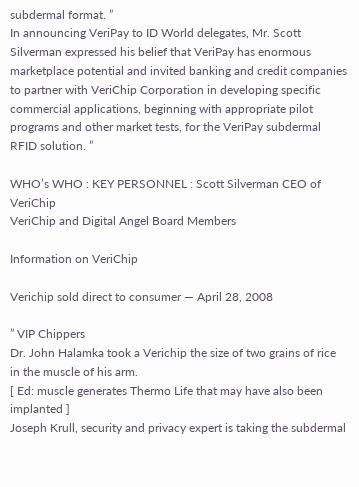subdermal format. ”
In announcing VeriPay to ID World delegates, Mr. Scott Silverman expressed his belief that VeriPay has enormous marketplace potential and invited banking and credit companies to partner with VeriChip Corporation in developing specific commercial applications, beginning with appropriate pilot programs and other market tests, for the VeriPay subdermal RFID solution. ”

WHO’s WHO : KEY PERSONNEL : Scott Silverman CEO of VeriChip
VeriChip and Digital Angel Board Members

Information on VeriChip

Verichip sold direct to consumer — April 28, 2008

” VIP Chippers
Dr. John Halamka took a Verichip the size of two grains of rice in the muscle of his arm.
[ Ed: muscle generates Thermo Life that may have also been implanted ]
Joseph Krull, security and privacy expert is taking the subdermal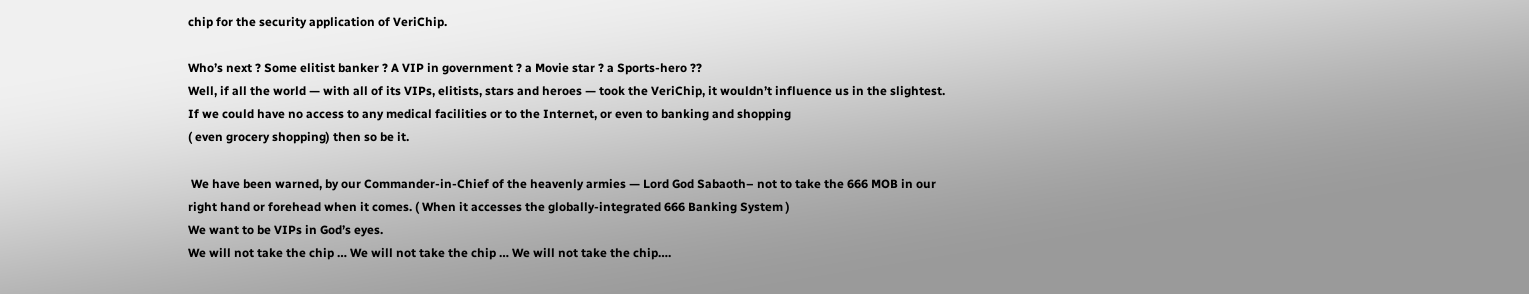chip for the security application of VeriChip.

Who’s next ? Some elitist banker ? A VIP in government ? a Movie star ? a Sports-hero ??
Well, if all the world — with all of its VIPs, elitists, stars and heroes — took the VeriChip, it wouldn’t influence us in the slightest. If we could have no access to any medical facilities or to the Internet, or even to banking and shopping
( even grocery shopping) then so be it.

 We have been warned, by our Commander-in-Chief of the heavenly armies — Lord God Sabaoth– not to take the 666 MOB in our right hand or forehead when it comes. ( When it accesses the globally-integrated 666 Banking System )
We want to be VIPs in God’s eyes.
We will not take the chip … We will not take the chip … We will not take the chip….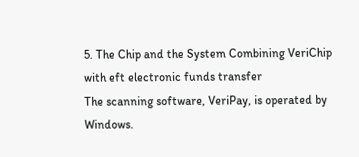5. The Chip and the System Combining VeriChip with eft electronic funds transfer
The scanning software, VeriPay, is operated by Windows.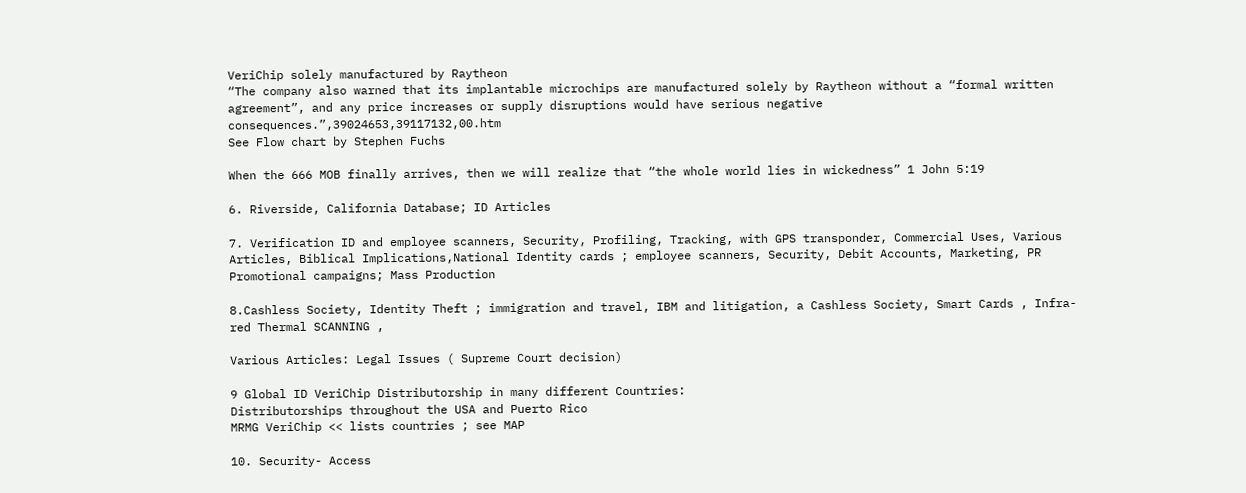VeriChip solely manufactured by Raytheon
“The company also warned that its implantable microchips are manufactured solely by Raytheon without a “formal written agreement”, and any price increases or supply disruptions would have serious negative consequences.”,39024653,39117132,00.htm
See Flow chart by Stephen Fuchs

When the 666 MOB finally arrives, then we will realize that “the whole world lies in wickedness” 1 John 5:19

6. Riverside, California Database; ID Articles

7. Verification ID and employee scanners, Security, Profiling, Tracking, with GPS transponder, Commercial Uses, Various Articles, Biblical Implications,National Identity cards ; employee scanners, Security, Debit Accounts, Marketing, PR Promotional campaigns; Mass Production

8.Cashless Society, Identity Theft ; immigration and travel, IBM and litigation, a Cashless Society, Smart Cards , Infra-red Thermal SCANNING ,

Various Articles: Legal Issues ( Supreme Court decision)

9 Global ID VeriChip Distributorship in many different Countries:
Distributorships throughout the USA and Puerto Rico
MRMG VeriChip << lists countries ; see MAP

10. Security- Access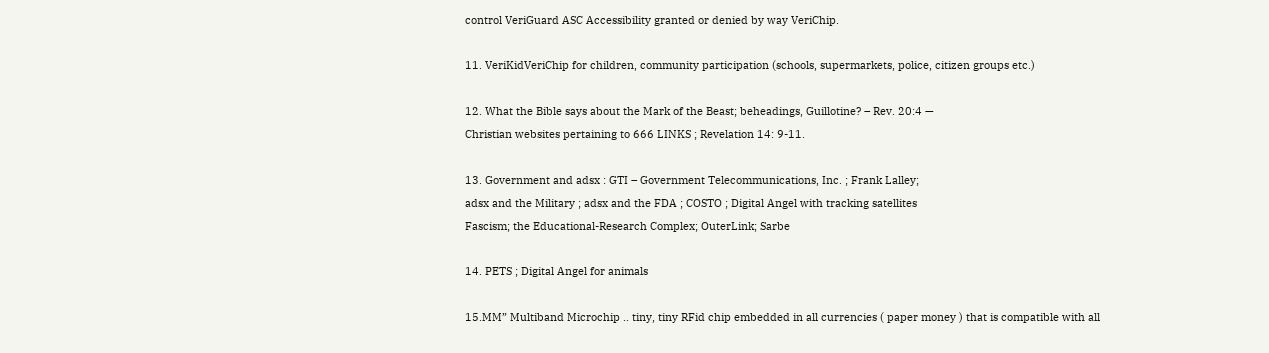control VeriGuard ASC Accessibility granted or denied by way VeriChip.

11. VeriKidVeriChip for children, community participation (schools, supermarkets, police, citizen groups etc.)

12. What the Bible says about the Mark of the Beast; beheadings, Guillotine? – Rev. 20:4 —
Christian websites pertaining to 666 LINKS ; Revelation 14: 9-11.

13. Government and adsx : GTI – Government Telecommunications, Inc. ; Frank Lalley;
adsx and the Military ; adsx and the FDA ; COSTO ; Digital Angel with tracking satellites
Fascism; the Educational-Research Complex; OuterLink; Sarbe

14. PETS ; Digital Angel for animals

15.MM” Multiband Microchip .. tiny, tiny RFid chip embedded in all currencies ( paper money ) that is compatible with all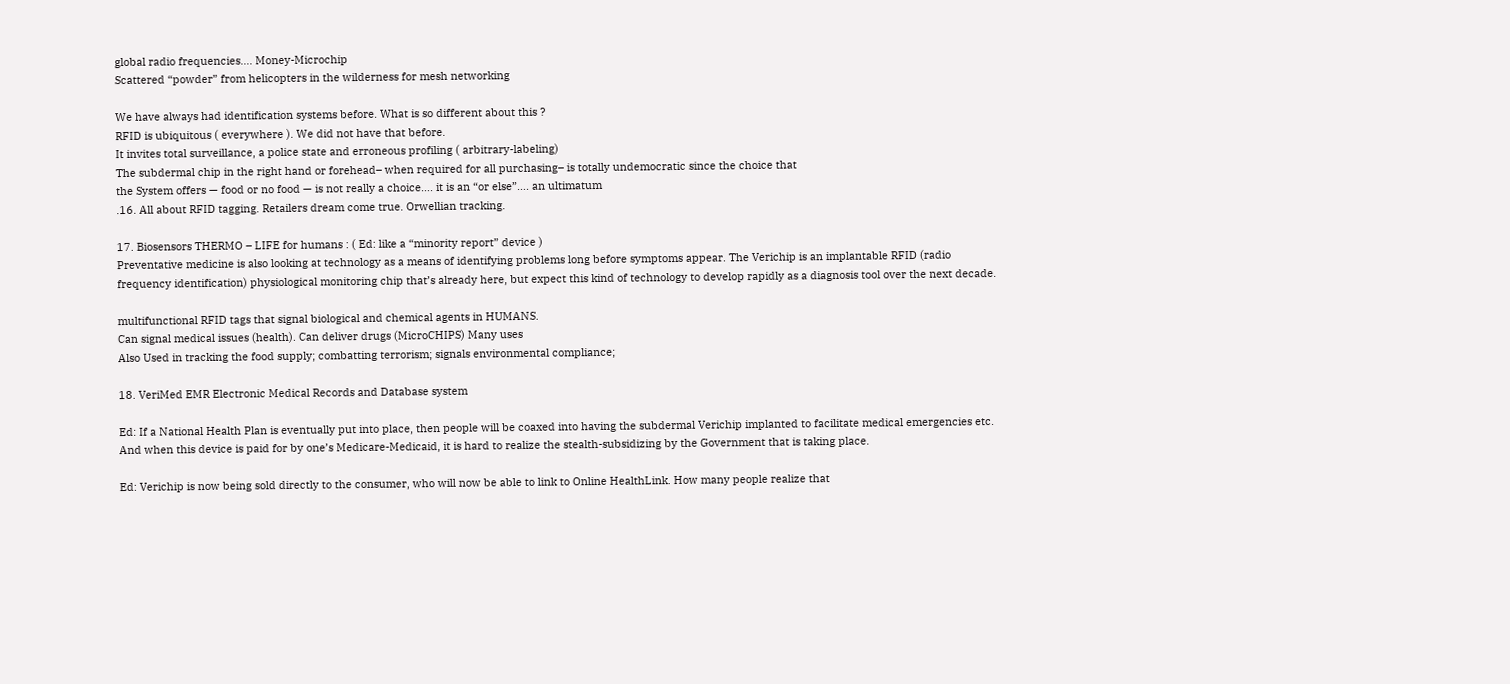global radio frequencies…. Money-Microchip
Scattered “powder” from helicopters in the wilderness for mesh networking

We have always had identification systems before. What is so different about this ?
RFID is ubiquitous ( everywhere ). We did not have that before.
It invites total surveillance, a police state and erroneous profiling ( arbitrary-labeling)
The subdermal chip in the right hand or forehead– when required for all purchasing– is totally undemocratic since the choice that
the System offers — food or no food — is not really a choice…. it is an “or else”…. an ultimatum
.16. All about RFID tagging. Retailers dream come true. Orwellian tracking.

17. Biosensors THERMO – LIFE for humans : ( Ed: like a “minority report” device )
Preventative medicine is also looking at technology as a means of identifying problems long before symptoms appear. The Verichip is an implantable RFID (radio frequency identification) physiological monitoring chip that’s already here, but expect this kind of technology to develop rapidly as a diagnosis tool over the next decade.

multifunctional RFID tags that signal biological and chemical agents in HUMANS.
Can signal medical issues (health). Can deliver drugs (MicroCHIPS) Many uses
Also Used in tracking the food supply; combatting terrorism; signals environmental compliance;

18. VeriMed EMR Electronic Medical Records and Database system

Ed: If a National Health Plan is eventually put into place, then people will be coaxed into having the subdermal Verichip implanted to facilitate medical emergencies etc. And when this device is paid for by one’s Medicare-Medicaid, it is hard to realize the stealth-subsidizing by the Government that is taking place.

Ed: Verichip is now being sold directly to the consumer, who will now be able to link to Online HealthLink. How many people realize that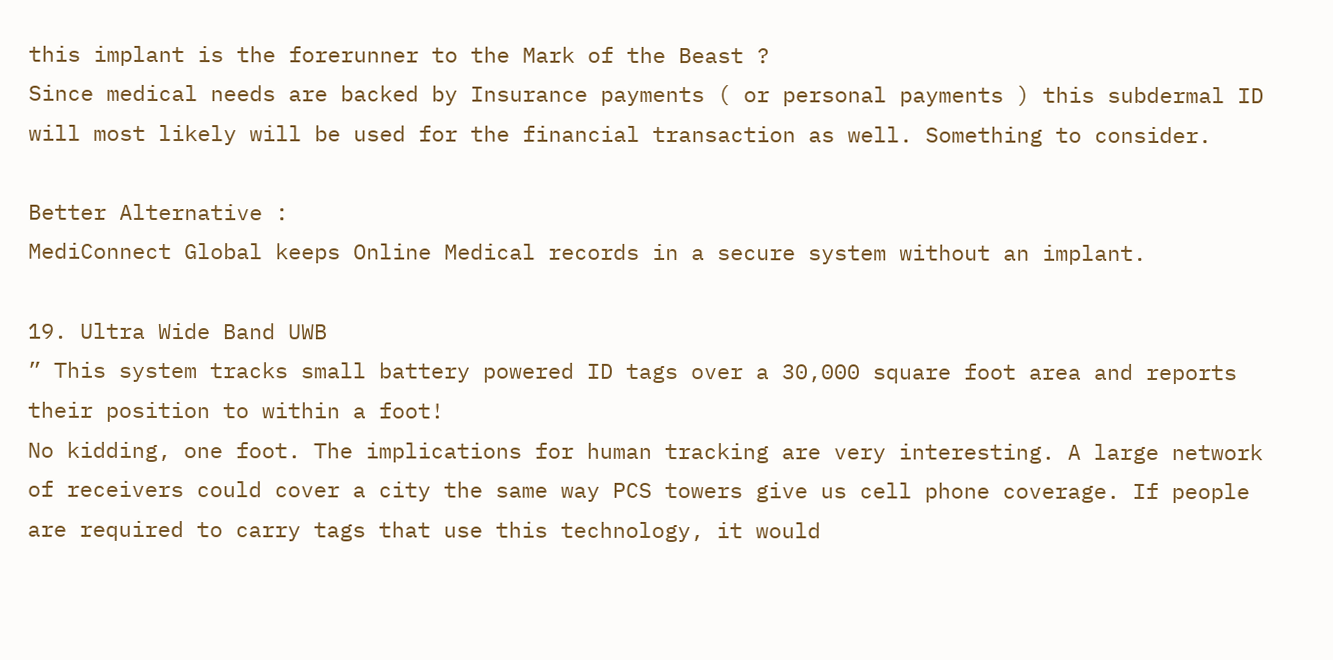this implant is the forerunner to the Mark of the Beast ?
Since medical needs are backed by Insurance payments ( or personal payments ) this subdermal ID will most likely will be used for the financial transaction as well. Something to consider.

Better Alternative :
MediConnect Global keeps Online Medical records in a secure system without an implant.

19. Ultra Wide Band UWB
” This system tracks small battery powered ID tags over a 30,000 square foot area and reports their position to within a foot!
No kidding, one foot. The implications for human tracking are very interesting. A large network of receivers could cover a city the same way PCS towers give us cell phone coverage. If people are required to carry tags that use this technology, it would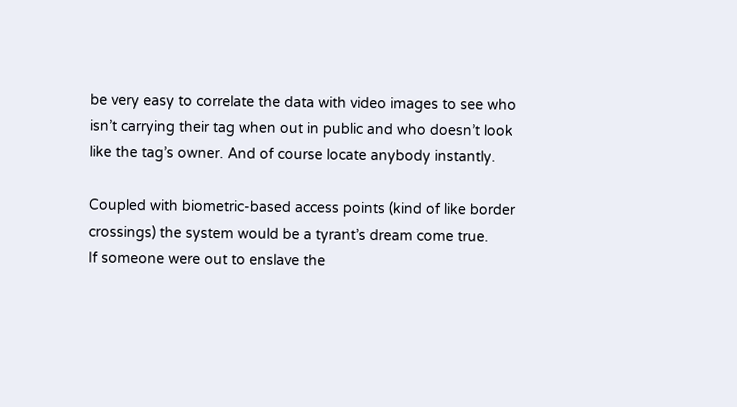be very easy to correlate the data with video images to see who isn’t carrying their tag when out in public and who doesn’t look like the tag’s owner. And of course locate anybody instantly.

Coupled with biometric-based access points (kind of like border crossings) the system would be a tyrant’s dream come true.
If someone were out to enslave the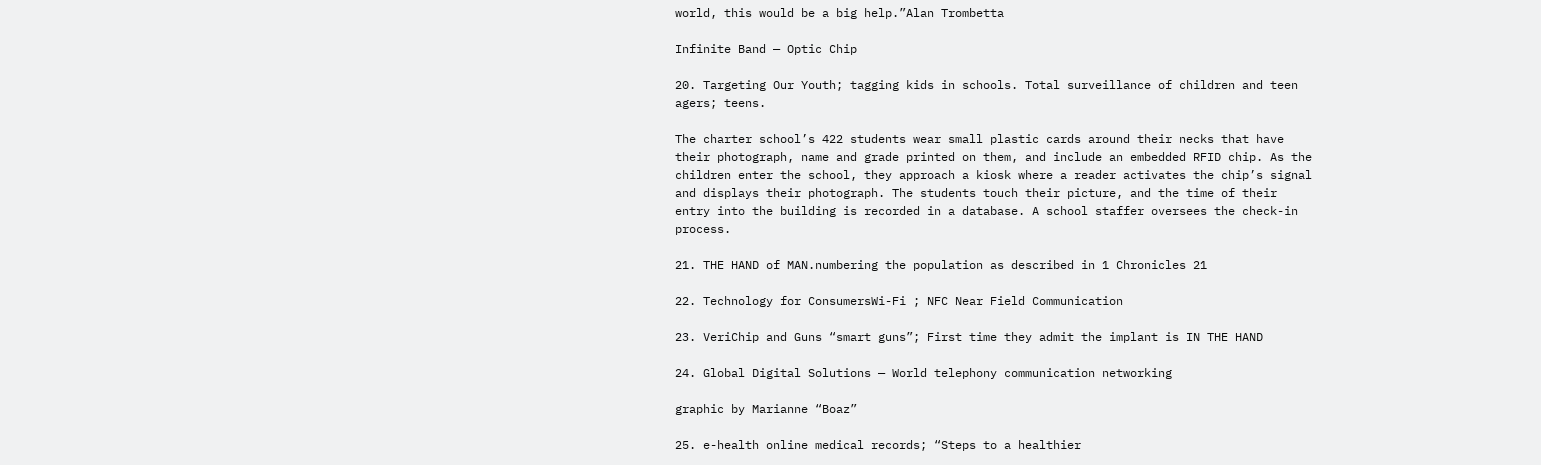world, this would be a big help.”Alan Trombetta

Infinite Band — Optic Chip

20. Targeting Our Youth; tagging kids in schools. Total surveillance of children and teen agers; teens.

The charter school’s 422 students wear small plastic cards around their necks that have their photograph, name and grade printed on them, and include an embedded RFID chip. As the children enter the school, they approach a kiosk where a reader activates the chip’s signal and displays their photograph. The students touch their picture, and the time of their entry into the building is recorded in a database. A school staffer oversees the check-in process.

21. THE HAND of MAN.numbering the population as described in 1 Chronicles 21

22. Technology for ConsumersWi-Fi ; NFC Near Field Communication

23. VeriChip and Guns “smart guns”; First time they admit the implant is IN THE HAND

24. Global Digital Solutions — World telephony communication networking

graphic by Marianne “Boaz”

25. e-health online medical records; “Steps to a healthier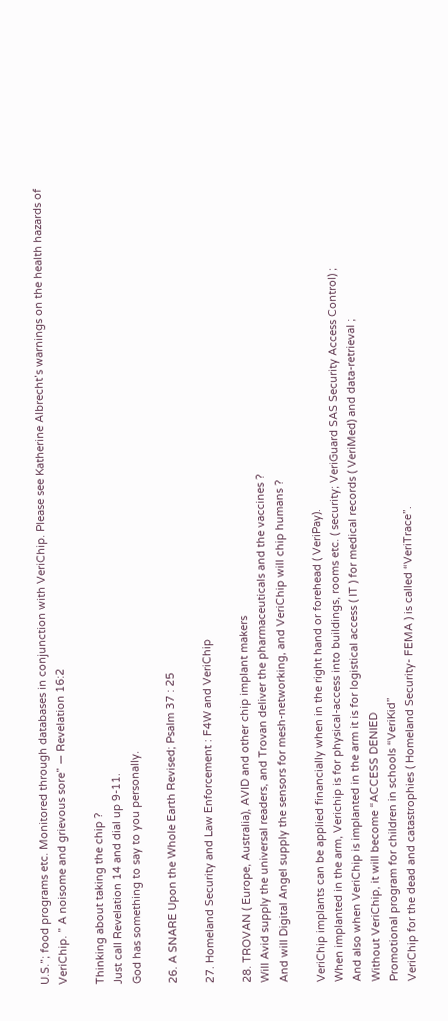U.S.”; food programs etc. Monitored through databases in conjunction with VeriChip. Please see Katherine Albrecht’s warnings on the health hazards of VeriChip. ” A noisome and grievous sore” — Revelation 16:2

Thinking about taking the chip ?
Just call Revelation 14 and dial up 9-11.
God has something to say to you personally.

26. A SNARE Upon the Whole Earth Revised; Psalm 37 : 25

27. Homeland Security and Law Enforcement : F4W and VeriChip

28. TROVAN ( Europe, Australia), AVID and other chip implant makers
Will Avid supply the universal readers, and Trovan deliver the pharmaceuticals and the vaccines ?
And will Digital Angel supply the sensors for mesh-networking, and VeriChip will chip humans ?

VeriChip implants can be applied financially when in the right hand or forehead ( VeriPay).
When implanted in the arm, Verichip is for physical-access into buildings, rooms etc. ( security; VeriGuard SAS Security Access Control) ;
And also when VeriChip is implanted in the arm it is for logistical access ( IT ) for medical records ( VeriMed) and data-retrieval ;
Without VeriChip, it will become “ACCESS DENIED
Promotional program for children in schools “VeriKid”
VeriChip for the dead and catastrophies ( Homeland Security- FEMA ) is called “VeriTrace”.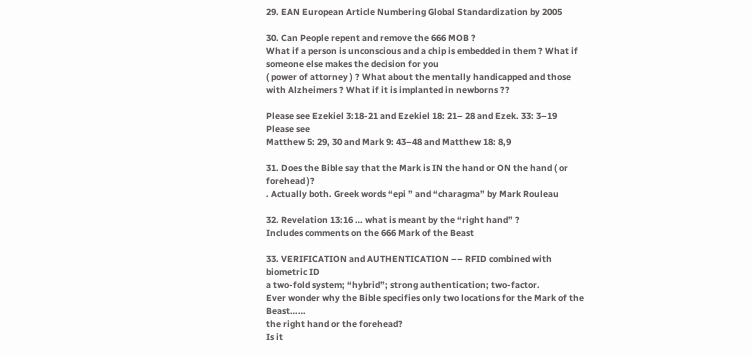29. EAN European Article Numbering Global Standardization by 2005

30. Can People repent and remove the 666 MOB ?
What if a person is unconscious and a chip is embedded in them ? What if someone else makes the decision for you
( power of attorney ) ? What about the mentally handicapped and those with Alzheimers ? What if it is implanted in newborns ??

Please see Ezekiel 3:18-21 and Ezekiel 18: 21– 28 and Ezek. 33: 3–19
Please see
Matthew 5: 29, 30 and Mark 9: 43–48 and Matthew 18: 8,9

31. Does the Bible say that the Mark is IN the hand or ON the hand ( or forehead )?
. Actually both. Greek words “epi ” and “charagma” by Mark Rouleau

32. Revelation 13:16 … what is meant by the “right hand” ?
Includes comments on the 666 Mark of the Beast

33. VERIFICATION and AUTHENTICATION –– RFID combined with biometric ID
a two-fold system; “hybrid”; strong authentication; two-factor.
Ever wonder why the Bible specifies only two locations for the Mark of the Beast……
the right hand or the forehead?
Is it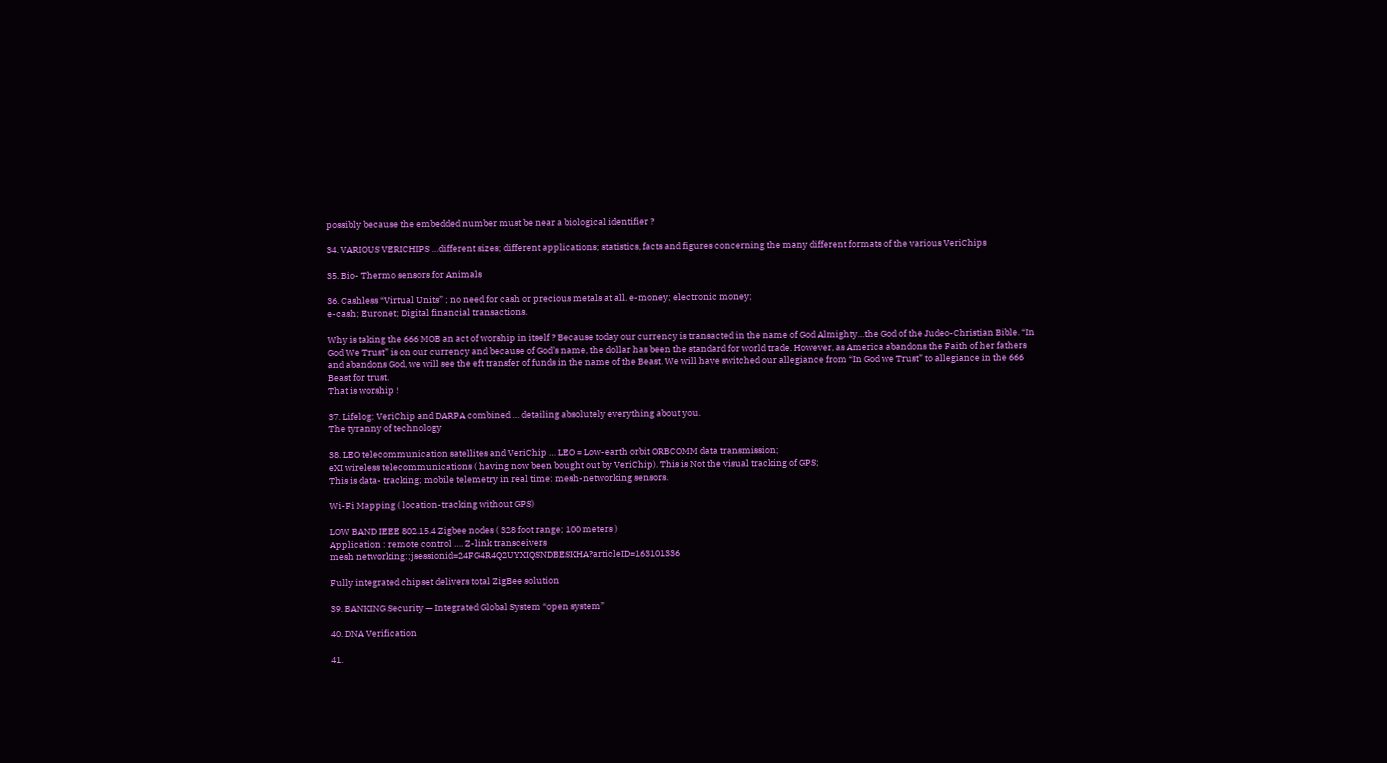possibly because the embedded number must be near a biological identifier ?

34. VARIOUS VERICHIPS …different sizes; different applications; statistics, facts and figures concerning the many different formats of the various VeriChips

35. Bio- Thermo sensors for Animals

36. Cashless “Virtual Units” ; no need for cash or precious metals at all. e-money; electronic money;
e-cash; Euronet; Digital financial transactions.

Why is taking the 666 MOB an act of worship in itself ? Because today our currency is transacted in the name of God Almighty…the God of the Judeo-Christian Bible. “In God We Trust” is on our currency and because of God’s name, the dollar has been the standard for world trade. However, as America abandons the Faith of her fathers and abandons God, we will see the eft transfer of funds in the name of the Beast. We will have switched our allegiance from “In God we Trust” to allegiance in the 666 Beast for trust.
That is worship !

37. Lifelog: VeriChip and DARPA combined … detailing absolutely everything about you.
The tyranny of technology

38. LEO telecommunication satellites and VeriChip … LEO = Low-earth orbit ORBCOMM data transmission;
eXI wireless telecommunications ( having now been bought out by VeriChip). This is Not the visual tracking of GPS;
This is data- tracking; mobile telemetry in real time: mesh-networking sensors.

Wi-Fi Mapping ( location-tracking without GPS)

LOW BAND IEEE 802.15.4 Zigbee nodes ( 328 foot range; 100 meters )
Application : remote control …. Z-link transceivers
mesh networking:;jsessionid=24FG4R4Q2UYXIQSNDBESKHA?articleID=163101336

Fully integrated chipset delivers total ZigBee solution

39. BANKING Security — Integrated Global System “open system”

40. DNA Verification

41.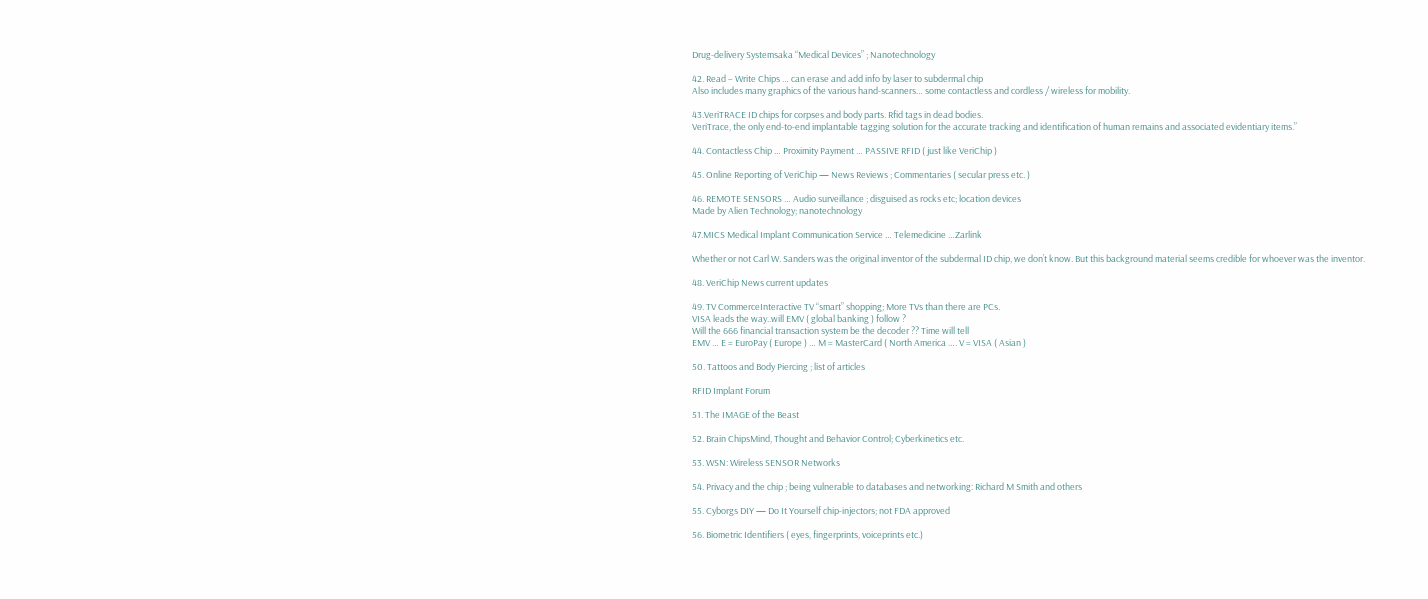Drug-delivery Systemsaka “Medical Devices” ; Nanotechnology

42. Read – Write Chips … can erase and add info by laser to subdermal chip
Also includes many graphics of the various hand-scanners… some contactless and cordless / wireless for mobility.

43.VeriTRACE ID chips for corpses and body parts. Rfid tags in dead bodies.
VeriTrace, the only end-to-end implantable tagging solution for the accurate tracking and identification of human remains and associated evidentiary items.”

44. Contactless Chip … Proximity Payment … PASSIVE RFID ( just like VeriChip )

45. Online Reporting of VeriChip — News Reviews ; Commentaries ( secular press etc. )

46. REMOTE SENSORS … Audio surveillance ; disguised as rocks etc; location devices
Made by Alien Technology; nanotechnology

47.MICS Medical Implant Communication Service … Telemedicine …Zarlink

Whether or not Carl W. Sanders was the original inventor of the subdermal ID chip, we don’t know. But this background material seems credible for whoever was the inventor.

48. VeriChip News current updates

49. TV CommerceInteractive TV “smart” shopping; More TVs than there are PCs.
VISA leads the way..will EMV ( global banking ) follow ?
Will the 666 financial transaction system be the decoder ?? Time will tell
EMV … E = EuroPay ( Europe ) … M = MasterCard ( North America …. V = VISA ( Asian )

50. Tattoos and Body Piercing ; list of articles

RFID Implant Forum

51. The IMAGE of the Beast

52. Brain ChipsMind, Thought and Behavior Control; Cyberkinetics etc.

53. WSN: Wireless SENSOR Networks

54. Privacy and the chip ; being vulnerable to databases and networking: Richard M Smith and others

55. Cyborgs DIY — Do It Yourself chip-injectors; not FDA approved

56. Biometric Identifiers ( eyes, fingerprints, voiceprints etc.)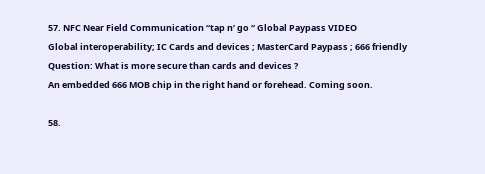57. NFC Near Field Communication “tap n’ go “ Global Paypass VIDEO
Global interoperability; IC Cards and devices ; MasterCard Paypass ; 666 friendly
Question: What is more secure than cards and devices ?
An embedded 666 MOB chip in the right hand or forehead. Coming soon.

58.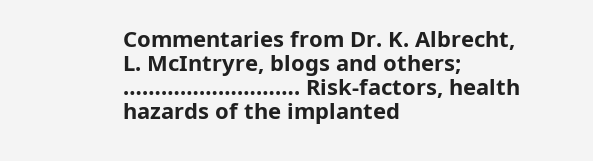Commentaries from Dr. K. Albrecht, L. McIntryre, blogs and others;
………………………. Risk-factors, health hazards of the implanted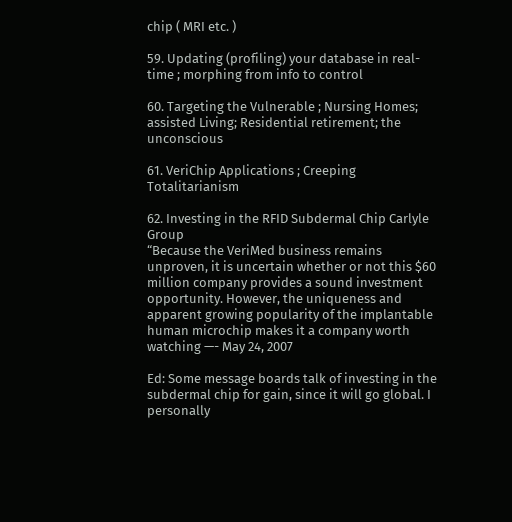chip ( MRI etc. )

59. Updating (profiling) your database in real-time ; morphing from info to control

60. Targeting the Vulnerable ; Nursing Homes; assisted Living; Residential retirement; the unconscious

61. VeriChip Applications ; Creeping Totalitarianism

62. Investing in the RFID Subdermal Chip Carlyle Group
“Because the VeriMed business remains unproven, it is uncertain whether or not this $60 million company provides a sound investment opportunity. However, the uniqueness and apparent growing popularity of the implantable human microchip makes it a company worth watching —- May 24, 2007

Ed: Some message boards talk of investing in the subdermal chip for gain, since it will go global. I personally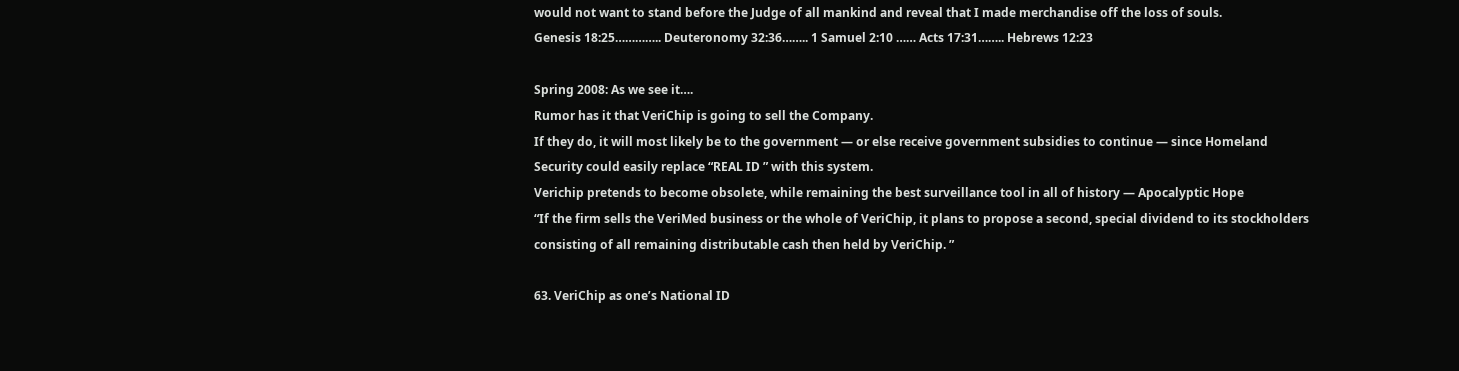would not want to stand before the Judge of all mankind and reveal that I made merchandise off the loss of souls.
Genesis 18:25………….. Deuteronomy 32:36…….. 1 Samuel 2:10 …… Acts 17:31…….. Hebrews 12:23

Spring 2008: As we see it….
Rumor has it that VeriChip is going to sell the Company.
If they do, it will most likely be to the government — or else receive government subsidies to continue — since Homeland Security could easily replace “REAL ID ” with this system.
Verichip pretends to become obsolete, while remaining the best surveillance tool in all of history — Apocalyptic Hope
“If the firm sells the VeriMed business or the whole of VeriChip, it plans to propose a second, special dividend to its stockholders consisting of all remaining distributable cash then held by VeriChip. ”

63. VeriChip as one’s National ID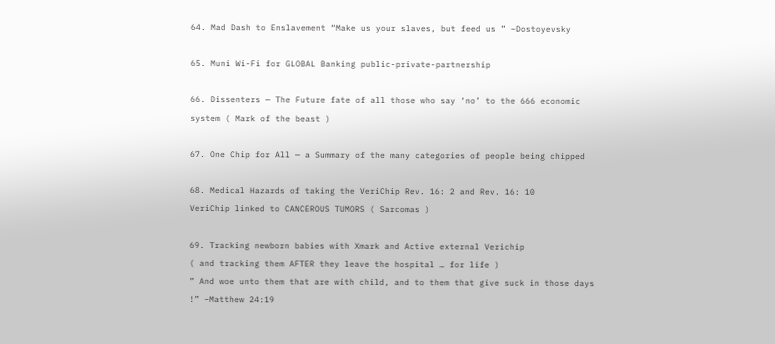64. Mad Dash to Enslavement “Make us your slaves, but feed us ” –Dostoyevsky

65. Muni Wi-Fi for GLOBAL Banking public-private-partnership

66. Dissenters — The Future fate of all those who say ‘no’ to the 666 economic system ( Mark of the beast )

67. One Chip for All — a Summary of the many categories of people being chipped

68. Medical Hazards of taking the VeriChip Rev. 16: 2 and Rev. 16: 10
VeriChip linked to CANCEROUS TUMORS ( Sarcomas )

69. Tracking newborn babies with Xmark and Active external Verichip
( and tracking them AFTER they leave the hospital … for life )
” And woe unto them that are with child, and to them that give suck in those days !” –Matthew 24:19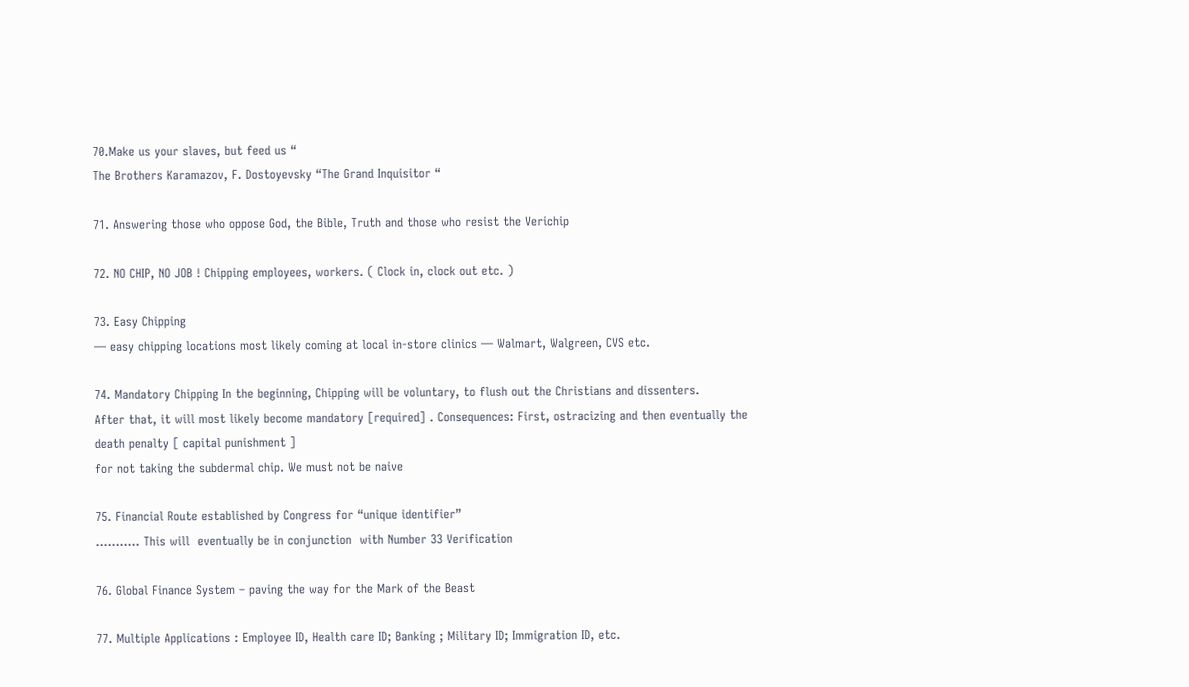70.Make us your slaves, but feed us “
The Brothers Karamazov, F. Dostoyevsky “The Grand Inquisitor “

71. Answering those who oppose God, the Bible, Truth and those who resist the Verichip

72. NO CHIP, NO JOB ! Chipping employees, workers. ( Clock in, clock out etc. )

73. Easy Chipping
— easy chipping locations most likely coming at local in-store clinics — Walmart, Walgreen, CVS etc.

74. Mandatory Chipping In the beginning, Chipping will be voluntary, to flush out the Christians and dissenters.
After that, it will most likely become mandatory [required] . Consequences: First, ostracizing and then eventually the death penalty [ capital punishment ]
for not taking the subdermal chip. We must not be naive

75. Financial Route established by Congress for “unique identifier”
……….. This will  eventually be in conjunction  with Number 33 Verification

76. Global Finance System – paving the way for the Mark of the Beast

77. Multiple Applications : Employee ID, Health care ID; Banking ; Military ID; Immigration ID, etc.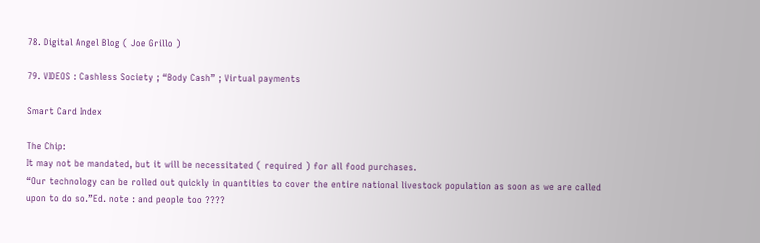78. Digital Angel Blog ( Joe Grillo )

79. VIDEOS : Cashless Society ; “Body Cash” ; Virtual payments

Smart Card Index

The Chip:
It may not be mandated, but it will be necessitated ( required ) for all food purchases.
“Our technology can be rolled out quickly in quantities to cover the entire national livestock population as soon as we are called upon to do so.”Ed. note : and people too ????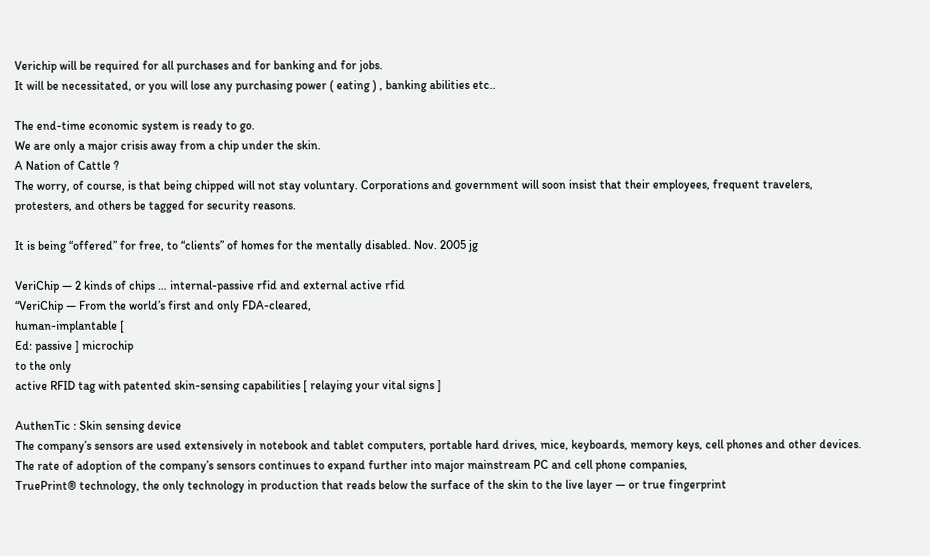Verichip will be required for all purchases and for banking and for jobs.
It will be necessitated, or you will lose any purchasing power ( eating ) , banking abilities etc..

The end-time economic system is ready to go.
We are only a major crisis away from a chip under the skin.
A Nation of Cattle ?
The worry, of course, is that being chipped will not stay voluntary. Corporations and government will soon insist that their employees, frequent travelers, protesters, and others be tagged for security reasons.

It is being “offered” for free, to “clients” of homes for the mentally disabled. Nov. 2005 jg

VeriChip — 2 kinds of chips … internal-passive rfid and external active rfid
“VeriChip — From the world’s first and only FDA-cleared,
human-implantable [
Ed: passive ] microchip
to the only
active RFID tag with patented skin-sensing capabilities [ relaying your vital signs ]

AuthenTic : Skin sensing device
The company’s sensors are used extensively in notebook and tablet computers, portable hard drives, mice, keyboards, memory keys, cell phones and other devices. The rate of adoption of the company’s sensors continues to expand further into major mainstream PC and cell phone companies,
TruePrint® technology, the only technology in production that reads below the surface of the skin to the live layer — or true fingerprint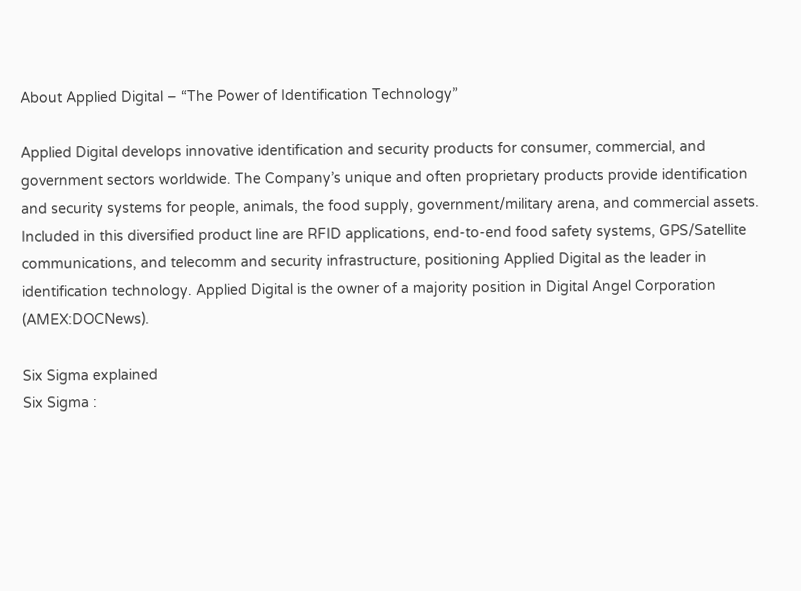About Applied Digital – “The Power of Identification Technology”

Applied Digital develops innovative identification and security products for consumer, commercial, and government sectors worldwide. The Company’s unique and often proprietary products provide identification and security systems for people, animals, the food supply, government/military arena, and commercial assets. Included in this diversified product line are RFID applications, end-to-end food safety systems, GPS/Satellite communications, and telecomm and security infrastructure, positioning Applied Digital as the leader in identification technology. Applied Digital is the owner of a majority position in Digital Angel Corporation (AMEX:DOCNews).

Six Sigma explained
Six Sigma :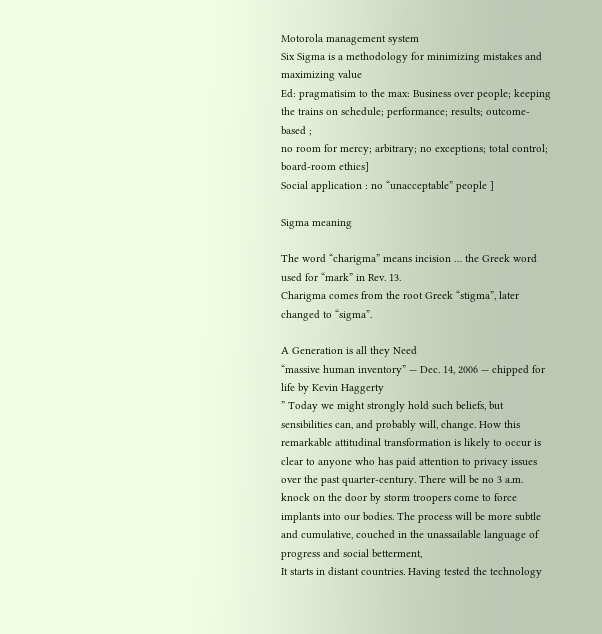Motorola management system
Six Sigma is a methodology for minimizing mistakes and maximizing value
Ed: pragmatisim to the max: Business over people; keeping the trains on schedule; performance; results; outcome-based ;
no room for mercy; arbitrary; no exceptions; total control; board-room ethics]
Social application : no “unacceptable” people ]

Sigma meaning

The word “charigma” means incision … the Greek word used for “mark” in Rev. 13.
Charigma comes from the root Greek “stigma”, later changed to “sigma”.

A Generation is all they Need
“massive human inventory” — Dec. 14, 2006 — chipped for life by Kevin Haggerty
” Today we might strongly hold such beliefs, but sensibilities can, and probably will, change. How this remarkable attitudinal transformation is likely to occur is clear to anyone who has paid attention to privacy issues over the past quarter-century. There will be no 3 a.m. knock on the door by storm troopers come to force implants into our bodies. The process will be more subtle and cumulative, couched in the unassailable language of progress and social betterment,
It starts in distant countries. Having tested the technology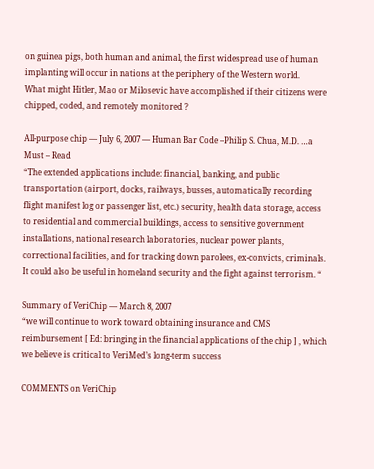on guinea pigs, both human and animal, the first widespread use of human implanting will occur in nations at the periphery of the Western world.
What might Hitler, Mao or Milosevic have accomplished if their citizens were chipped, coded, and remotely monitored ?

All-purpose chip — July 6, 2007 — Human Bar Code –Philip S. Chua, M.D. …a Must – Read
“The extended applications include: financial, banking, and public transportation (airport, docks, railways, busses, automatically recording flight manifest log or passenger list, etc.) security, health data storage, access to residential and commercial buildings, access to sensitive government installations, national research laboratories, nuclear power plants, correctional facilities, and for tracking down parolees, ex-convicts, criminals. It could also be useful in homeland security and the fight against terrorism. “

Summary of VeriChip — March 8, 2007
“we will continue to work toward obtaining insurance and CMS reimbursement [ Ed: bringing in the financial applications of the chip ] , which we believe is critical to VeriMed’s long-term success

COMMENTS on VeriChip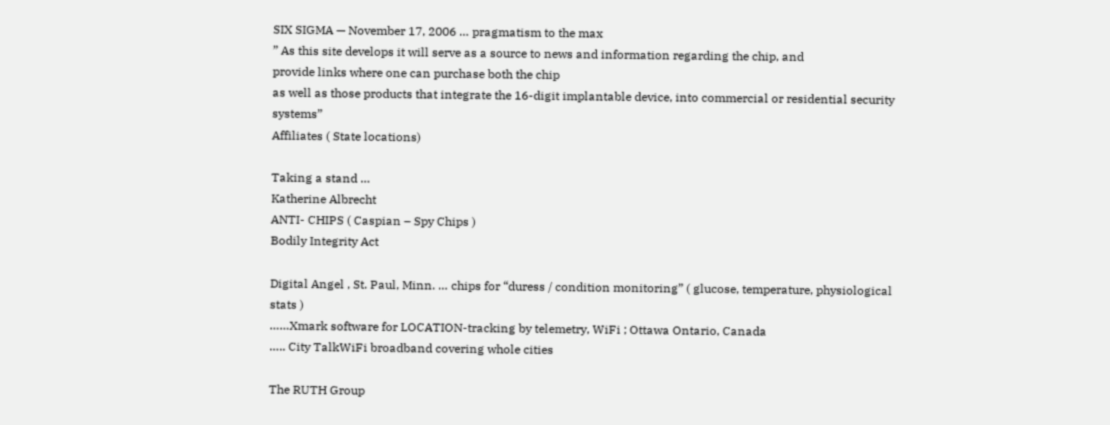SIX SIGMA — November 17, 2006 … pragmatism to the max
” As this site develops it will serve as a source to news and information regarding the chip, and
provide links where one can purchase both the chip
as well as those products that integrate the 16-digit implantable device, into commercial or residential security systems”
Affiliates ( State locations)

Taking a stand …
Katherine Albrecht
ANTI- CHIPS ( Caspian – Spy Chips )
Bodily Integrity Act

Digital Angel , St. Paul, Minn. … chips for “duress / condition monitoring” ( glucose, temperature, physiological stats )
……Xmark software for LOCATION-tracking by telemetry, WiFi ; Ottawa Ontario, Canada
….. City TalkWiFi broadband covering whole cities

The RUTH Group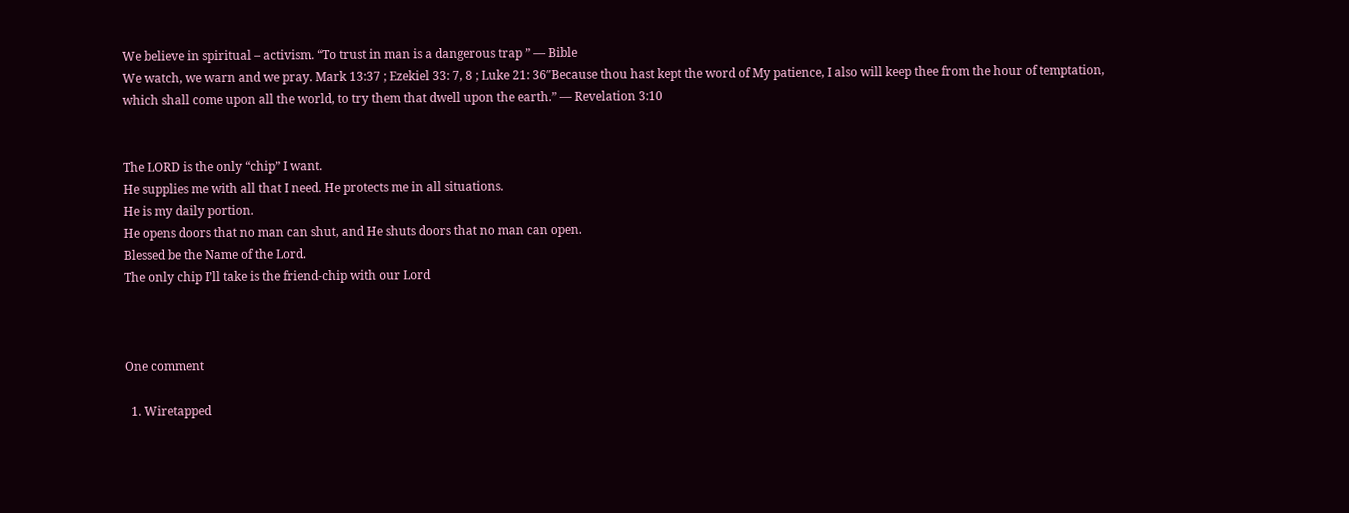We believe in spiritual – activism. “To trust in man is a dangerous trap ” — Bible
We watch, we warn and we pray. Mark 13:37 ; Ezekiel 33: 7, 8 ; Luke 21: 36″Because thou hast kept the word of My patience, I also will keep thee from the hour of temptation,
which shall come upon all the world, to try them that dwell upon the earth.” — Revelation 3:10


The LORD is the only “chip” I want.
He supplies me with all that I need. He protects me in all situations.
He is my daily portion.
He opens doors that no man can shut, and He shuts doors that no man can open.
Blessed be the Name of the Lord.
The only chip I’ll take is the friend-chip with our Lord



One comment

  1. Wiretapped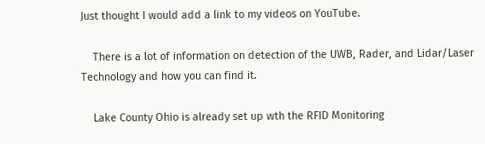Just thought I would add a link to my videos on YouTube.

    There is a lot of information on detection of the UWB, Rader, and Lidar/Laser Technology and how you can find it.

    Lake County Ohio is already set up wth the RFID Monitoring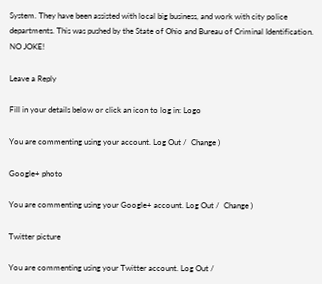System. They have been assisted with local big business, and work with city police departments. This was pushed by the State of Ohio and Bureau of Criminal Identification. NO JOKE!

Leave a Reply

Fill in your details below or click an icon to log in: Logo

You are commenting using your account. Log Out /  Change )

Google+ photo

You are commenting using your Google+ account. Log Out /  Change )

Twitter picture

You are commenting using your Twitter account. Log Out /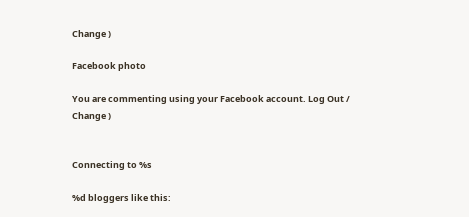Change )

Facebook photo

You are commenting using your Facebook account. Log Out /  Change )


Connecting to %s

%d bloggers like this: